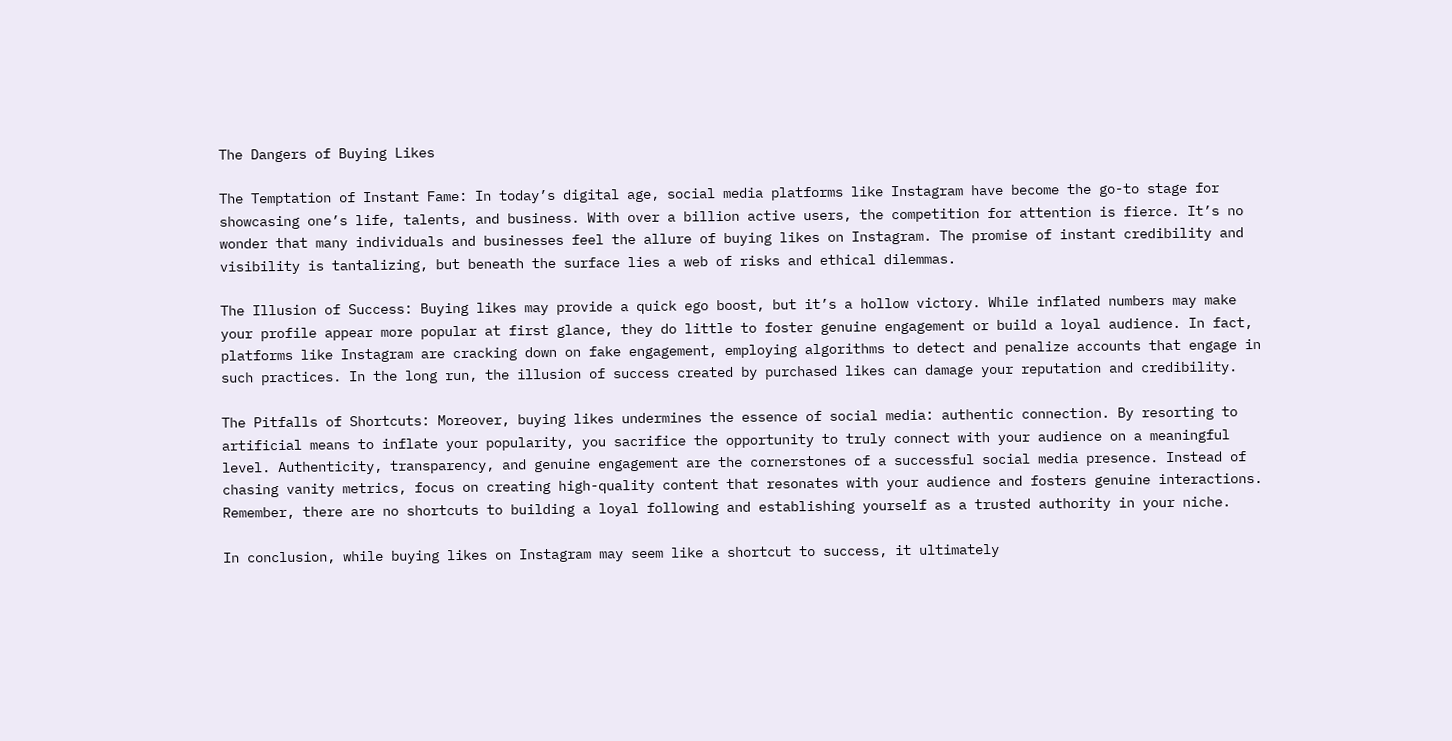The Dangers of Buying Likes

The Temptation of Instant Fame: In today’s digital age, social media platforms like Instagram have become the go-to stage for showcasing one’s life, talents, and business. With over a billion active users, the competition for attention is fierce. It’s no wonder that many individuals and businesses feel the allure of buying likes on Instagram. The promise of instant credibility and visibility is tantalizing, but beneath the surface lies a web of risks and ethical dilemmas.

The Illusion of Success: Buying likes may provide a quick ego boost, but it’s a hollow victory. While inflated numbers may make your profile appear more popular at first glance, they do little to foster genuine engagement or build a loyal audience. In fact, platforms like Instagram are cracking down on fake engagement, employing algorithms to detect and penalize accounts that engage in such practices. In the long run, the illusion of success created by purchased likes can damage your reputation and credibility.

The Pitfalls of Shortcuts: Moreover, buying likes undermines the essence of social media: authentic connection. By resorting to artificial means to inflate your popularity, you sacrifice the opportunity to truly connect with your audience on a meaningful level. Authenticity, transparency, and genuine engagement are the cornerstones of a successful social media presence. Instead of chasing vanity metrics, focus on creating high-quality content that resonates with your audience and fosters genuine interactions. Remember, there are no shortcuts to building a loyal following and establishing yourself as a trusted authority in your niche.

In conclusion, while buying likes on Instagram may seem like a shortcut to success, it ultimately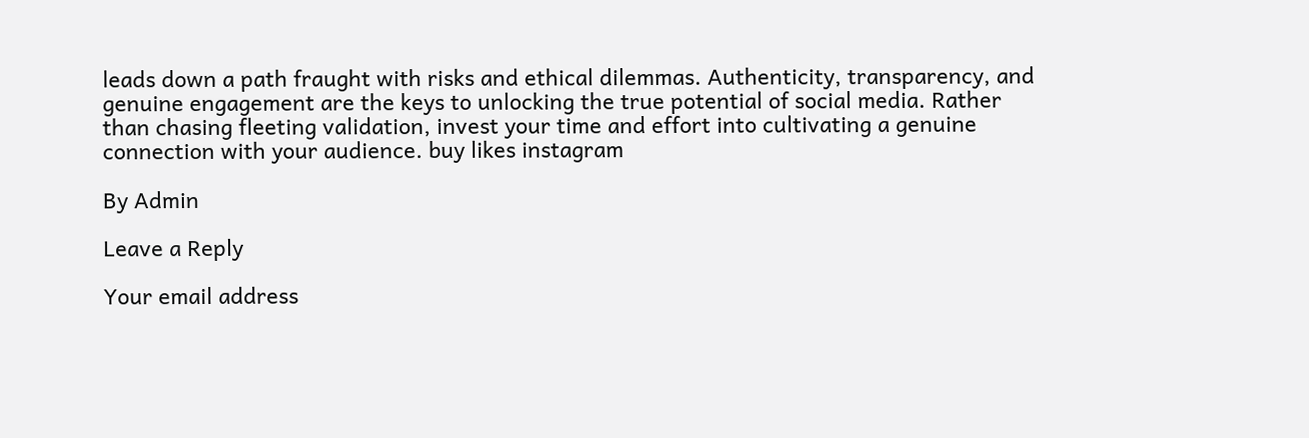leads down a path fraught with risks and ethical dilemmas. Authenticity, transparency, and genuine engagement are the keys to unlocking the true potential of social media. Rather than chasing fleeting validation, invest your time and effort into cultivating a genuine connection with your audience. buy likes instagram

By Admin

Leave a Reply

Your email address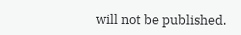will not be published.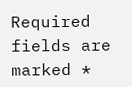Required fields are marked *